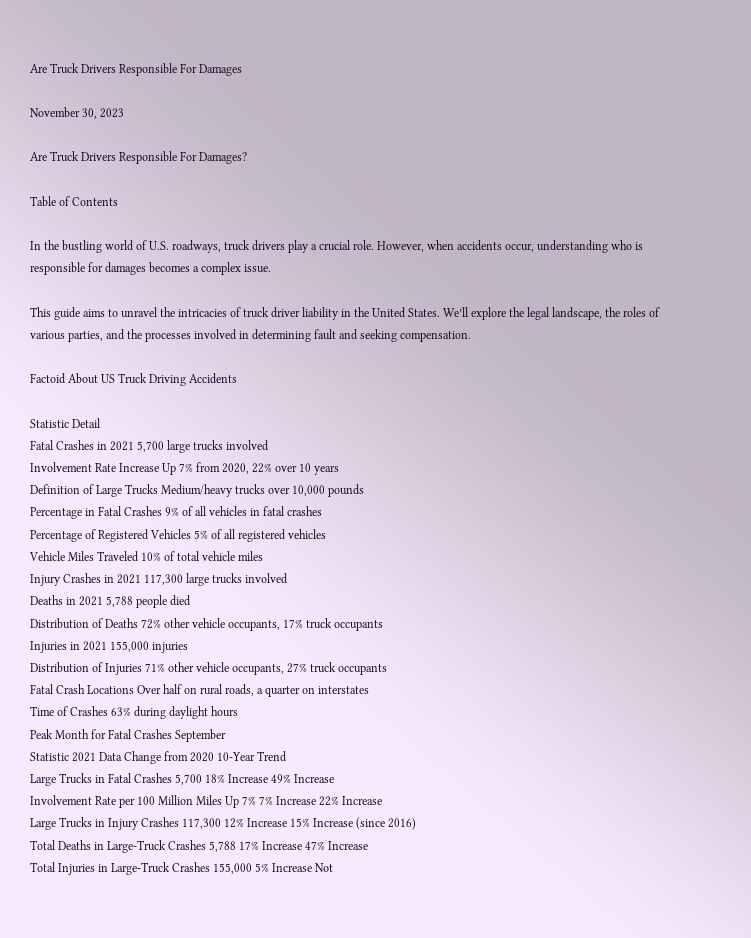Are Truck Drivers Responsible For Damages

November 30, 2023

Are Truck Drivers Responsible For Damages?

Table of Contents

In the bustling world of U.S. roadways, truck drivers play a crucial role. However, when accidents occur, understanding who is responsible for damages becomes a complex issue.

This guide aims to unravel the intricacies of truck driver liability in the United States. We’ll explore the legal landscape, the roles of various parties, and the processes involved in determining fault and seeking compensation.

Factoid About US Truck Driving Accidents

Statistic Detail
Fatal Crashes in 2021 5,700 large trucks involved
Involvement Rate Increase Up 7% from 2020, 22% over 10 years
Definition of Large Trucks Medium/heavy trucks over 10,000 pounds
Percentage in Fatal Crashes 9% of all vehicles in fatal crashes
Percentage of Registered Vehicles 5% of all registered vehicles
Vehicle Miles Traveled 10% of total vehicle miles
Injury Crashes in 2021 117,300 large trucks involved
Deaths in 2021 5,788 people died
Distribution of Deaths 72% other vehicle occupants, 17% truck occupants
Injuries in 2021 155,000 injuries
Distribution of Injuries 71% other vehicle occupants, 27% truck occupants
Fatal Crash Locations Over half on rural roads, a quarter on interstates
Time of Crashes 63% during daylight hours
Peak Month for Fatal Crashes September
Statistic 2021 Data Change from 2020 10-Year Trend
Large Trucks in Fatal Crashes 5,700 18% Increase 49% Increase
Involvement Rate per 100 Million Miles Up 7% 7% Increase 22% Increase
Large Trucks in Injury Crashes 117,300 12% Increase 15% Increase (since 2016)
Total Deaths in Large-Truck Crashes 5,788 17% Increase 47% Increase
Total Injuries in Large-Truck Crashes 155,000 5% Increase Not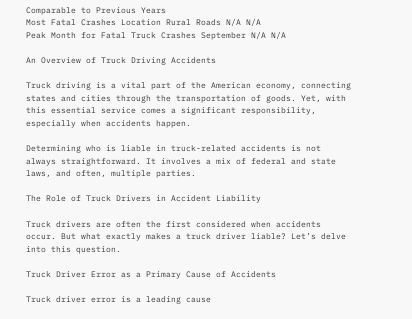Comparable to Previous Years
Most Fatal Crashes Location Rural Roads N/A N/A
Peak Month for Fatal Truck Crashes September N/A N/A

An Overview of Truck Driving Accidents

Truck driving is a vital part of the American economy, connecting states and cities through the transportation of goods. Yet, with this essential service comes a significant responsibility, especially when accidents happen.

Determining who is liable in truck-related accidents is not always straightforward. It involves a mix of federal and state laws, and often, multiple parties.

The Role of Truck Drivers in Accident Liability

Truck drivers are often the first considered when accidents occur. But what exactly makes a truck driver liable? Let’s delve into this question.

Truck Driver Error as a Primary Cause of Accidents

Truck driver error is a leading cause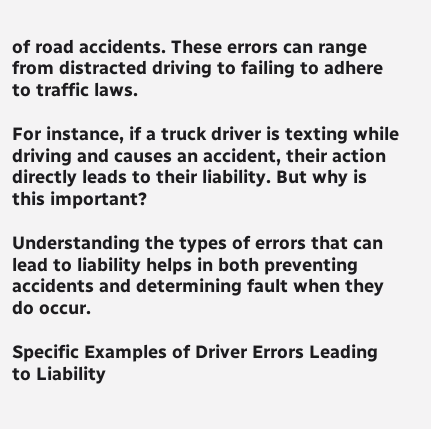of road accidents. These errors can range from distracted driving to failing to adhere to traffic laws.

For instance, if a truck driver is texting while driving and causes an accident, their action directly leads to their liability. But why is this important?

Understanding the types of errors that can lead to liability helps in both preventing accidents and determining fault when they do occur.

Specific Examples of Driver Errors Leading to Liability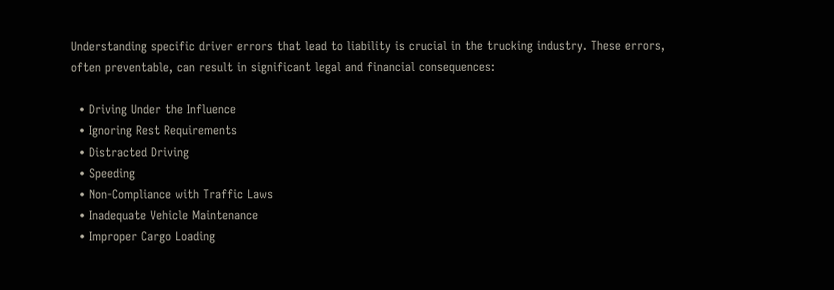Understanding specific driver errors that lead to liability is crucial in the trucking industry. These errors, often preventable, can result in significant legal and financial consequences:

  • Driving Under the Influence
  • Ignoring Rest Requirements
  • Distracted Driving
  • Speeding
  • Non-Compliance with Traffic Laws
  • Inadequate Vehicle Maintenance
  • Improper Cargo Loading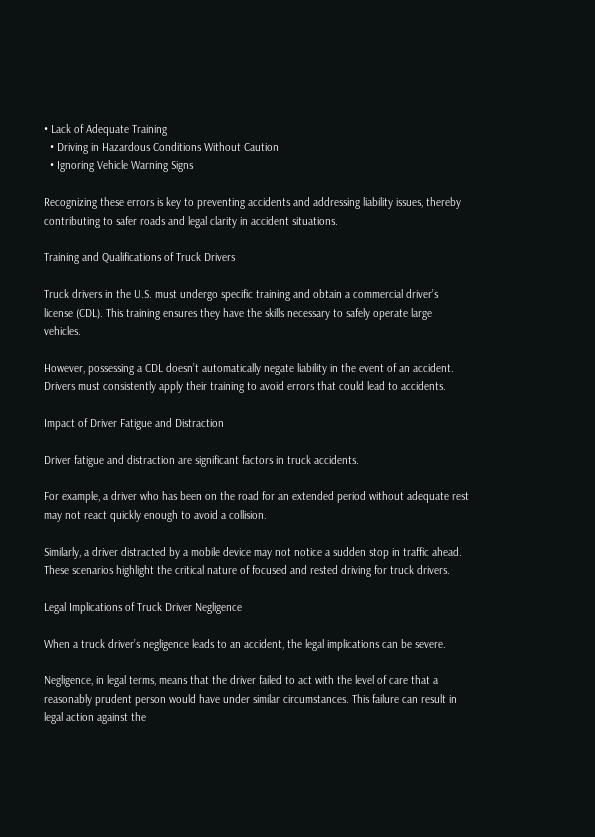• Lack of Adequate Training
  • Driving in Hazardous Conditions Without Caution
  • Ignoring Vehicle Warning Signs

Recognizing these errors is key to preventing accidents and addressing liability issues, thereby contributing to safer roads and legal clarity in accident situations.

Training and Qualifications of Truck Drivers

Truck drivers in the U.S. must undergo specific training and obtain a commercial driver’s license (CDL). This training ensures they have the skills necessary to safely operate large vehicles.

However, possessing a CDL doesn’t automatically negate liability in the event of an accident. Drivers must consistently apply their training to avoid errors that could lead to accidents.

Impact of Driver Fatigue and Distraction

Driver fatigue and distraction are significant factors in truck accidents.

For example, a driver who has been on the road for an extended period without adequate rest may not react quickly enough to avoid a collision.

Similarly, a driver distracted by a mobile device may not notice a sudden stop in traffic ahead. These scenarios highlight the critical nature of focused and rested driving for truck drivers.

Legal Implications of Truck Driver Negligence

When a truck driver’s negligence leads to an accident, the legal implications can be severe.

Negligence, in legal terms, means that the driver failed to act with the level of care that a reasonably prudent person would have under similar circumstances. This failure can result in legal action against the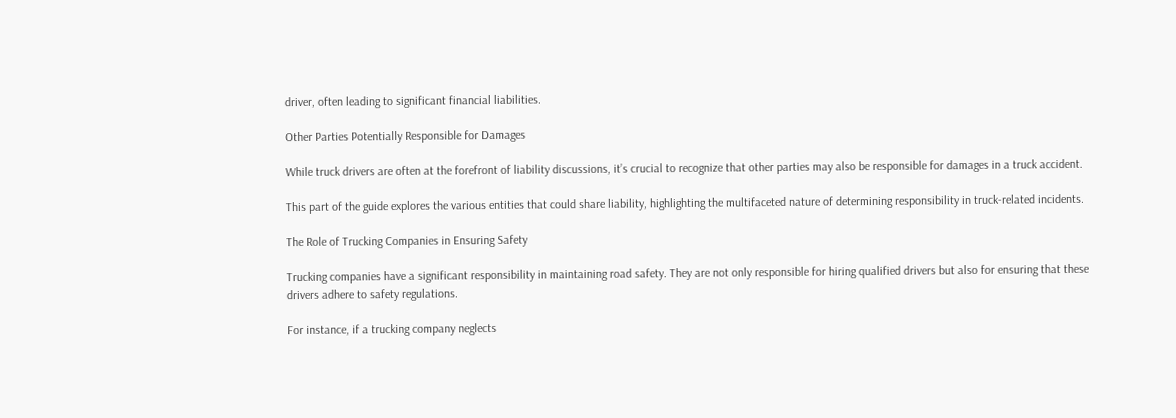driver, often leading to significant financial liabilities.

Other Parties Potentially Responsible for Damages

While truck drivers are often at the forefront of liability discussions, it’s crucial to recognize that other parties may also be responsible for damages in a truck accident.

This part of the guide explores the various entities that could share liability, highlighting the multifaceted nature of determining responsibility in truck-related incidents.

The Role of Trucking Companies in Ensuring Safety

Trucking companies have a significant responsibility in maintaining road safety. They are not only responsible for hiring qualified drivers but also for ensuring that these drivers adhere to safety regulations.

For instance, if a trucking company neglects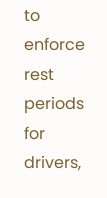to enforce rest periods for drivers,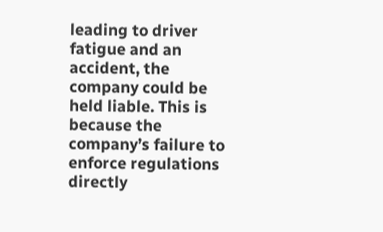leading to driver fatigue and an accident, the company could be held liable. This is because the company’s failure to enforce regulations directly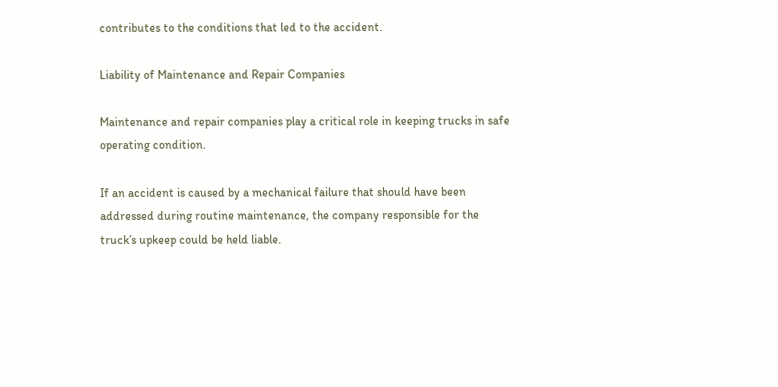contributes to the conditions that led to the accident.

Liability of Maintenance and Repair Companies

Maintenance and repair companies play a critical role in keeping trucks in safe operating condition.

If an accident is caused by a mechanical failure that should have been addressed during routine maintenance, the company responsible for the truck’s upkeep could be held liable.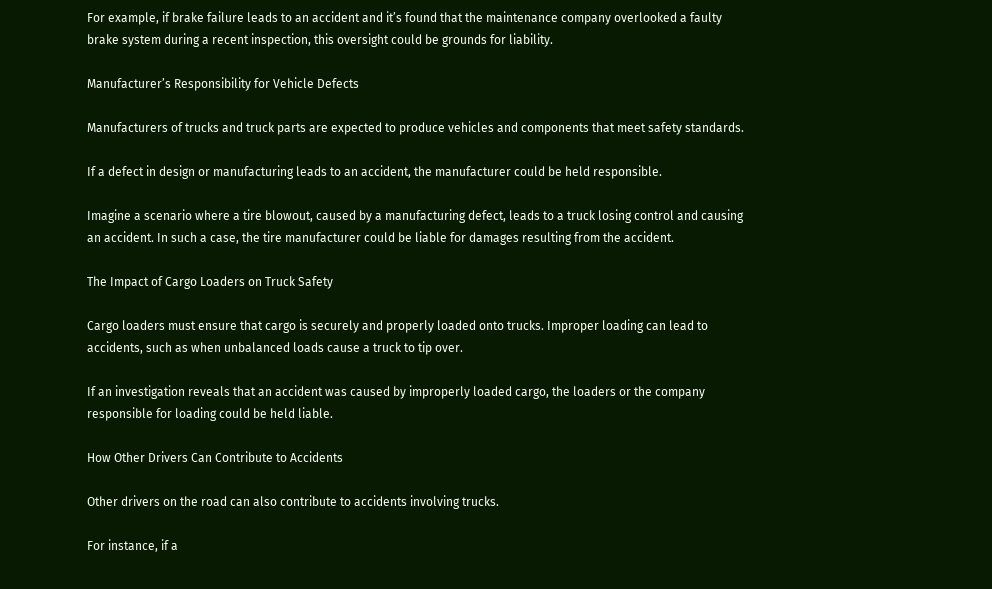For example, if brake failure leads to an accident and it’s found that the maintenance company overlooked a faulty brake system during a recent inspection, this oversight could be grounds for liability.

Manufacturer’s Responsibility for Vehicle Defects

Manufacturers of trucks and truck parts are expected to produce vehicles and components that meet safety standards.

If a defect in design or manufacturing leads to an accident, the manufacturer could be held responsible.

Imagine a scenario where a tire blowout, caused by a manufacturing defect, leads to a truck losing control and causing an accident. In such a case, the tire manufacturer could be liable for damages resulting from the accident.

The Impact of Cargo Loaders on Truck Safety

Cargo loaders must ensure that cargo is securely and properly loaded onto trucks. Improper loading can lead to accidents, such as when unbalanced loads cause a truck to tip over.

If an investigation reveals that an accident was caused by improperly loaded cargo, the loaders or the company responsible for loading could be held liable.

How Other Drivers Can Contribute to Accidents

Other drivers on the road can also contribute to accidents involving trucks.

For instance, if a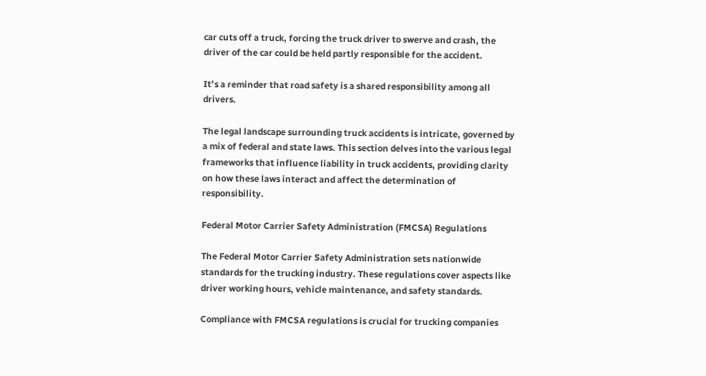car cuts off a truck, forcing the truck driver to swerve and crash, the driver of the car could be held partly responsible for the accident.

It’s a reminder that road safety is a shared responsibility among all drivers.

The legal landscape surrounding truck accidents is intricate, governed by a mix of federal and state laws. This section delves into the various legal frameworks that influence liability in truck accidents, providing clarity on how these laws interact and affect the determination of responsibility.

Federal Motor Carrier Safety Administration (FMCSA) Regulations

The Federal Motor Carrier Safety Administration sets nationwide standards for the trucking industry. These regulations cover aspects like driver working hours, vehicle maintenance, and safety standards.

Compliance with FMCSA regulations is crucial for trucking companies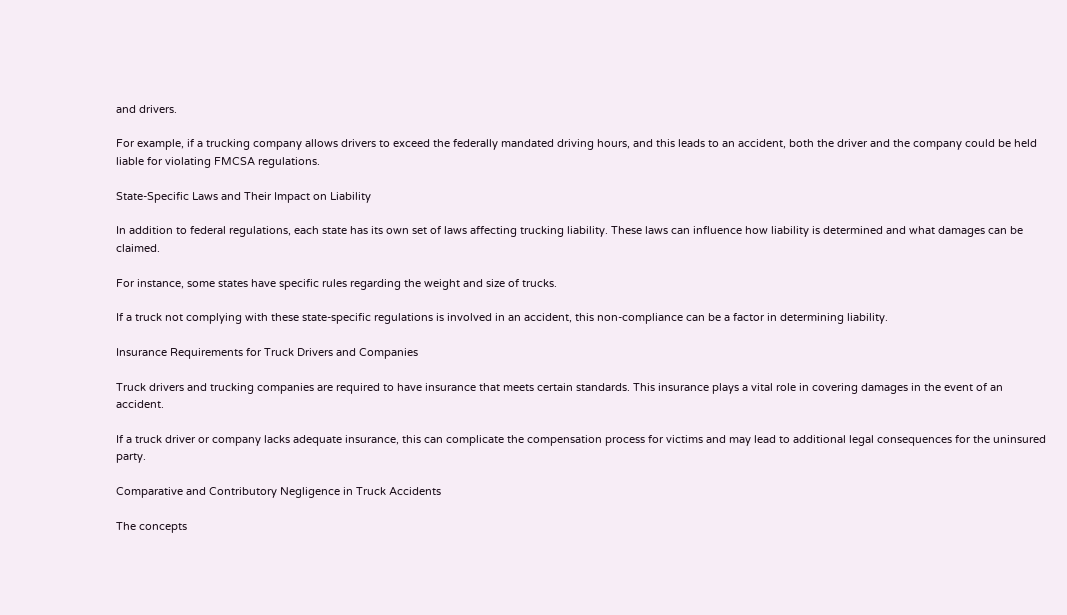and drivers.

For example, if a trucking company allows drivers to exceed the federally mandated driving hours, and this leads to an accident, both the driver and the company could be held liable for violating FMCSA regulations.

State-Specific Laws and Their Impact on Liability

In addition to federal regulations, each state has its own set of laws affecting trucking liability. These laws can influence how liability is determined and what damages can be claimed.

For instance, some states have specific rules regarding the weight and size of trucks.

If a truck not complying with these state-specific regulations is involved in an accident, this non-compliance can be a factor in determining liability.

Insurance Requirements for Truck Drivers and Companies

Truck drivers and trucking companies are required to have insurance that meets certain standards. This insurance plays a vital role in covering damages in the event of an accident.

If a truck driver or company lacks adequate insurance, this can complicate the compensation process for victims and may lead to additional legal consequences for the uninsured party.

Comparative and Contributory Negligence in Truck Accidents

The concepts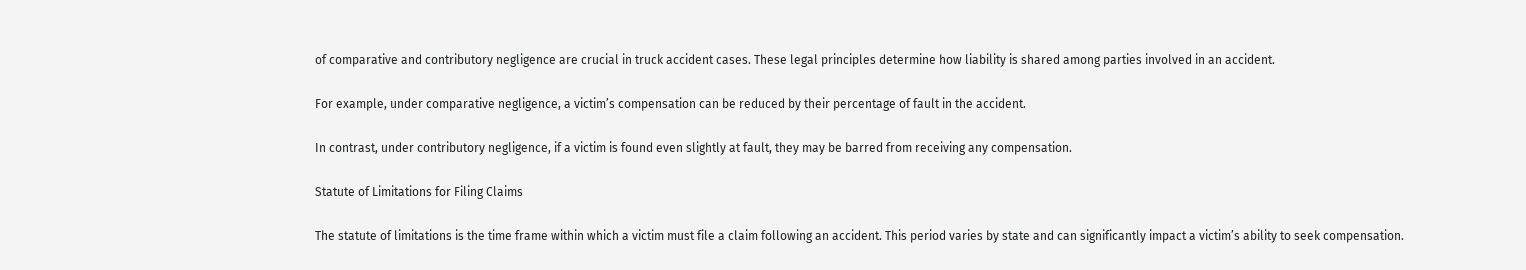of comparative and contributory negligence are crucial in truck accident cases. These legal principles determine how liability is shared among parties involved in an accident.

For example, under comparative negligence, a victim’s compensation can be reduced by their percentage of fault in the accident.

In contrast, under contributory negligence, if a victim is found even slightly at fault, they may be barred from receiving any compensation.

Statute of Limitations for Filing Claims

The statute of limitations is the time frame within which a victim must file a claim following an accident. This period varies by state and can significantly impact a victim’s ability to seek compensation.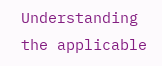Understanding the applicable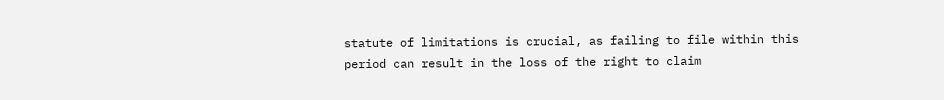statute of limitations is crucial, as failing to file within this period can result in the loss of the right to claim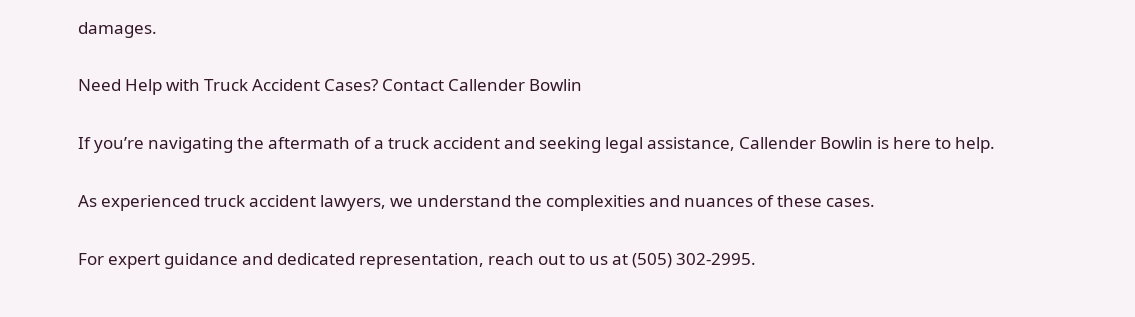damages.

Need Help with Truck Accident Cases? Contact Callender Bowlin

If you’re navigating the aftermath of a truck accident and seeking legal assistance, Callender Bowlin is here to help.

As experienced truck accident lawyers, we understand the complexities and nuances of these cases.

For expert guidance and dedicated representation, reach out to us at (505) 302-2995.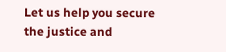Let us help you secure the justice and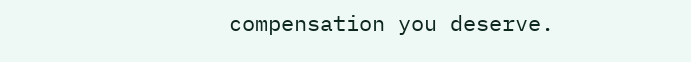compensation you deserve.